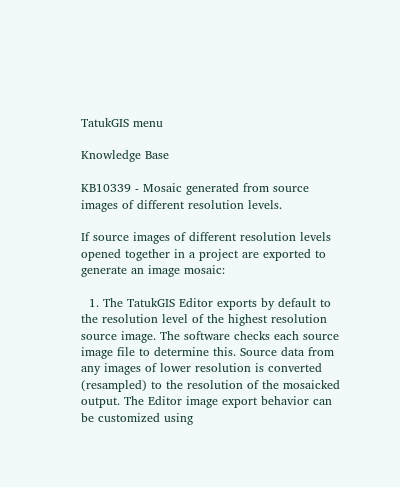TatukGIS menu

Knowledge Base

KB10339 - Mosaic generated from source images of different resolution levels.

If source images of different resolution levels opened together in a project are exported to generate an image mosaic:

  1. The TatukGIS Editor exports by default to the resolution level of the highest resolution source image. The software checks each source image file to determine this. Source data from any images of lower resolution is converted (resampled) to the resolution of the mosaicked output. The Editor image export behavior can be customized using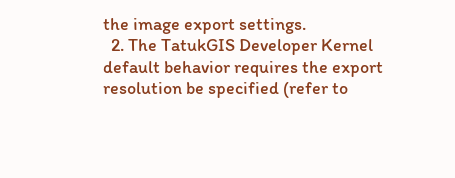the image export settings.
  2. The TatukGIS Developer Kernel default behavior requires the export resolution be specified (refer to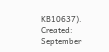KB10637).
Created: September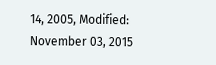14, 2005, Modified: November 03, 2015